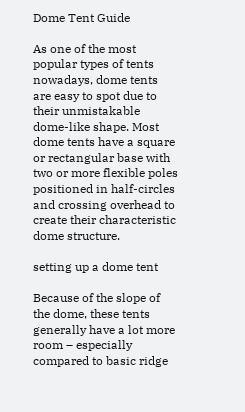Dome Tent Guide

As one of the most popular types of tents nowadays, dome tents are easy to spot due to their unmistakable dome-like shape. Most dome tents have a square or rectangular base with two or more flexible poles positioned in half-circles and crossing overhead to create their characteristic dome structure.

setting up a dome tent

Because of the slope of the dome, these tents generally have a lot more room – especially compared to basic ridge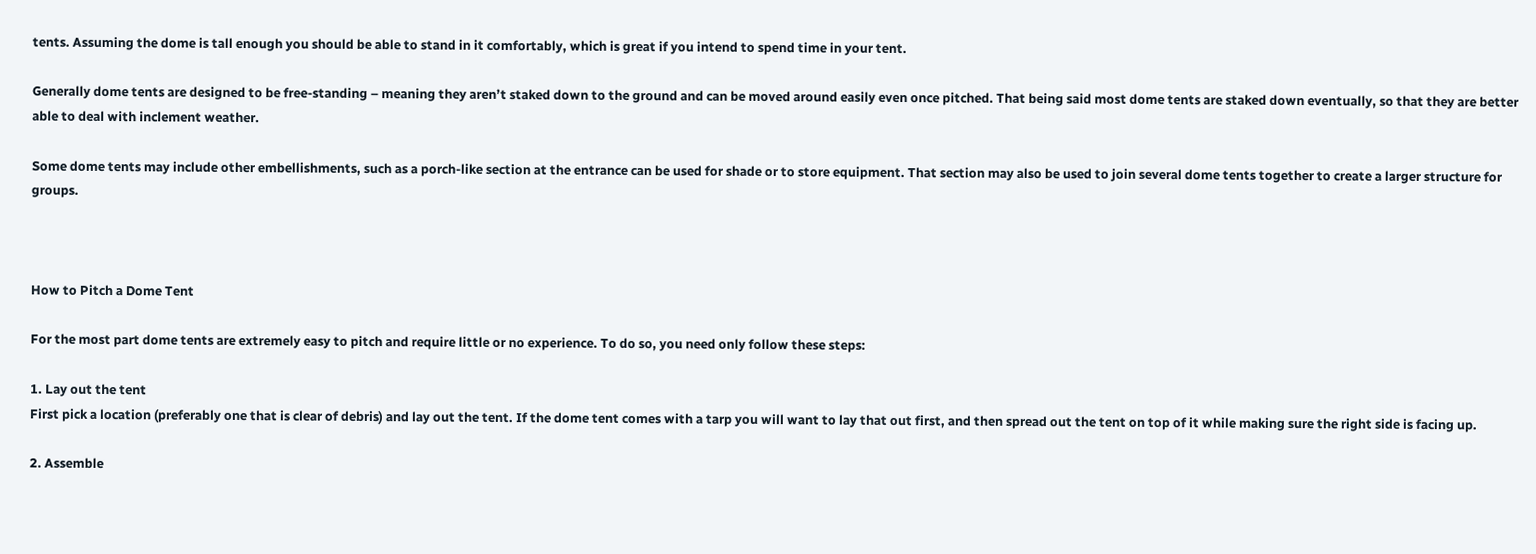tents. Assuming the dome is tall enough you should be able to stand in it comfortably, which is great if you intend to spend time in your tent.

Generally dome tents are designed to be free-standing – meaning they aren’t staked down to the ground and can be moved around easily even once pitched. That being said most dome tents are staked down eventually, so that they are better able to deal with inclement weather.

Some dome tents may include other embellishments, such as a porch-like section at the entrance can be used for shade or to store equipment. That section may also be used to join several dome tents together to create a larger structure for groups.



How to Pitch a Dome Tent

For the most part dome tents are extremely easy to pitch and require little or no experience. To do so, you need only follow these steps:

1. Lay out the tent
First pick a location (preferably one that is clear of debris) and lay out the tent. If the dome tent comes with a tarp you will want to lay that out first, and then spread out the tent on top of it while making sure the right side is facing up.

2. Assemble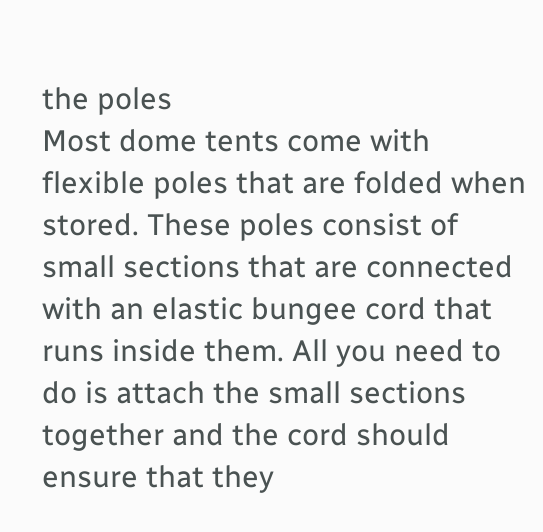the poles
Most dome tents come with flexible poles that are folded when stored. These poles consist of small sections that are connected with an elastic bungee cord that runs inside them. All you need to do is attach the small sections together and the cord should ensure that they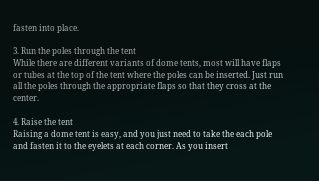fasten into place.

3. Run the poles through the tent
While there are different variants of dome tents, most will have flaps or tubes at the top of the tent where the poles can be inserted. Just run all the poles through the appropriate flaps so that they cross at the center.

4. Raise the tent
Raising a dome tent is easy, and you just need to take the each pole and fasten it to the eyelets at each corner. As you insert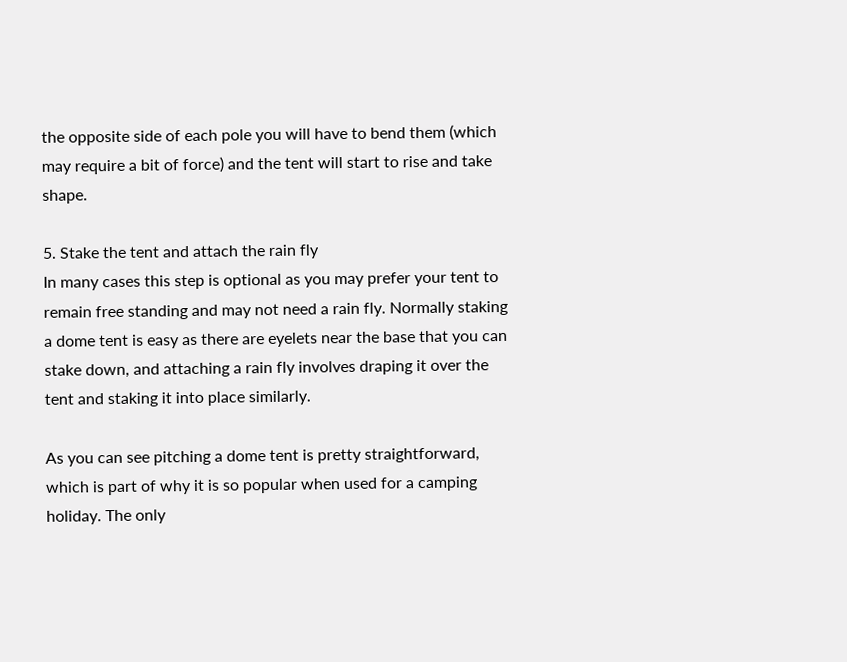the opposite side of each pole you will have to bend them (which may require a bit of force) and the tent will start to rise and take shape.

5. Stake the tent and attach the rain fly
In many cases this step is optional as you may prefer your tent to remain free standing and may not need a rain fly. Normally staking a dome tent is easy as there are eyelets near the base that you can stake down, and attaching a rain fly involves draping it over the tent and staking it into place similarly.

As you can see pitching a dome tent is pretty straightforward, which is part of why it is so popular when used for a camping holiday. The only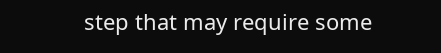step that may require some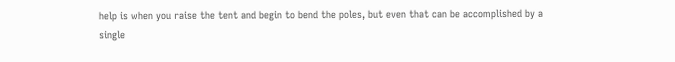help is when you raise the tent and begin to bend the poles, but even that can be accomplished by a single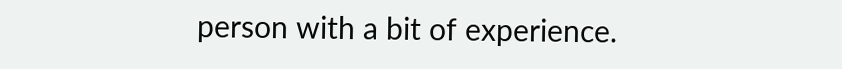person with a bit of experience.